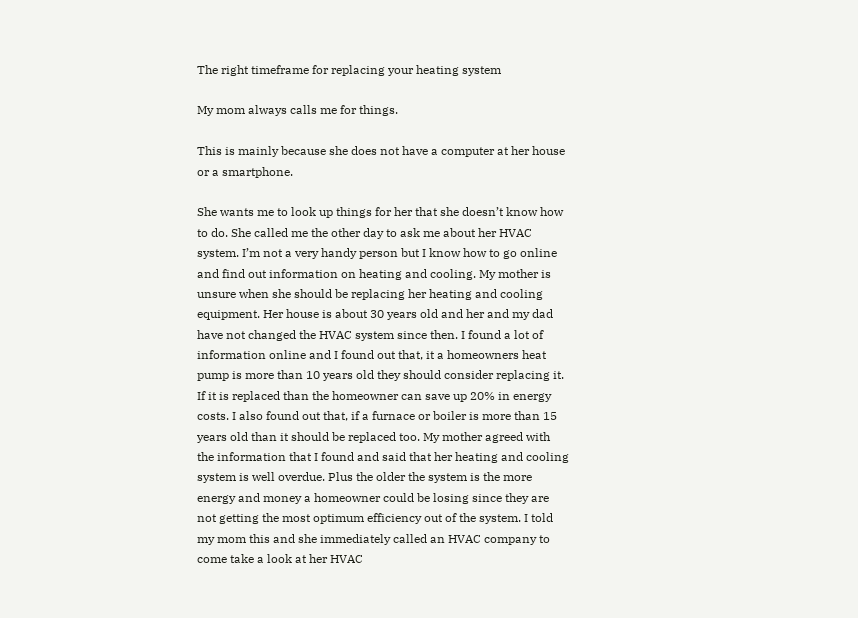The right timeframe for replacing your heating system

My mom always calls me for things.

This is mainly because she does not have a computer at her house or a smartphone.

She wants me to look up things for her that she doesn’t know how to do. She called me the other day to ask me about her HVAC system. I’m not a very handy person but I know how to go online and find out information on heating and cooling. My mother is unsure when she should be replacing her heating and cooling equipment. Her house is about 30 years old and her and my dad have not changed the HVAC system since then. I found a lot of information online and I found out that, it a homeowners heat pump is more than 10 years old they should consider replacing it. If it is replaced than the homeowner can save up 20% in energy costs. I also found out that, if a furnace or boiler is more than 15 years old than it should be replaced too. My mother agreed with the information that I found and said that her heating and cooling system is well overdue. Plus the older the system is the more energy and money a homeowner could be losing since they are not getting the most optimum efficiency out of the system. I told my mom this and she immediately called an HVAC company to come take a look at her HVAC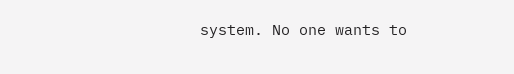system. No one wants to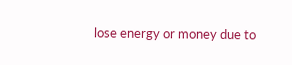lose energy or money due to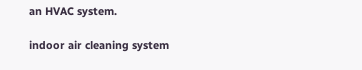an HVAC system.

indoor air cleaning system